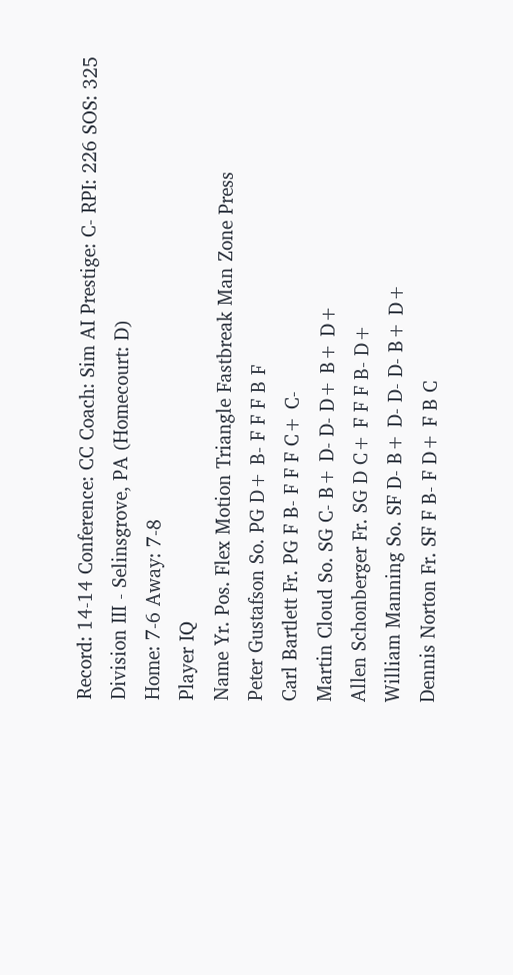Record: 14-14 Conference: CC Coach: Sim AI Prestige: C- RPI: 226 SOS: 325
Division III - Selinsgrove, PA (Homecourt: D)
Home: 7-6 Away: 7-8
Player IQ
Name Yr. Pos. Flex Motion Triangle Fastbreak Man Zone Press
Peter Gustafson So. PG D+ B- F F F B F
Carl Bartlett Fr. PG F B- F F F C+ C-
Martin Cloud So. SG C- B+ D- D- D+ B+ D+
Allen Schonberger Fr. SG D C+ F F F B- D+
William Manning So. SF D- B+ D- D- D- B+ D+
Dennis Norton Fr. SF F B- F D+ F B C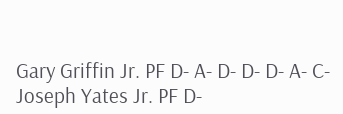Gary Griffin Jr. PF D- A- D- D- D- A- C-
Joseph Yates Jr. PF D-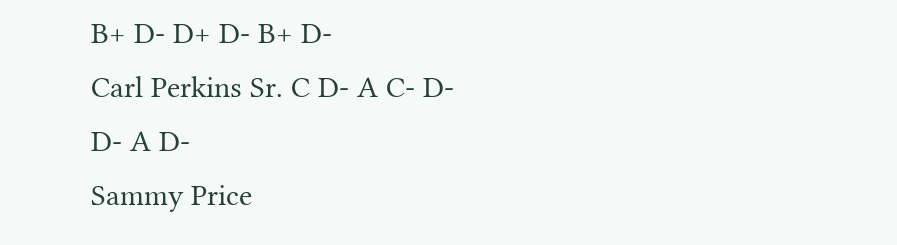B+ D- D+ D- B+ D-
Carl Perkins Sr. C D- A C- D- D- A D-
Sammy Price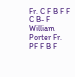Fr. C F B F F C B- F
William Porter Fr. PF F B F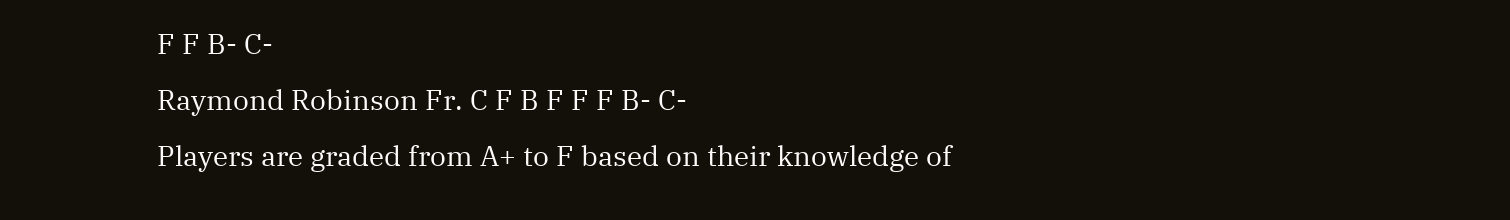F F B- C-
Raymond Robinson Fr. C F B F F F B- C-
Players are graded from A+ to F based on their knowledge of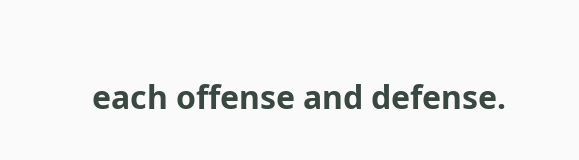each offense and defense.